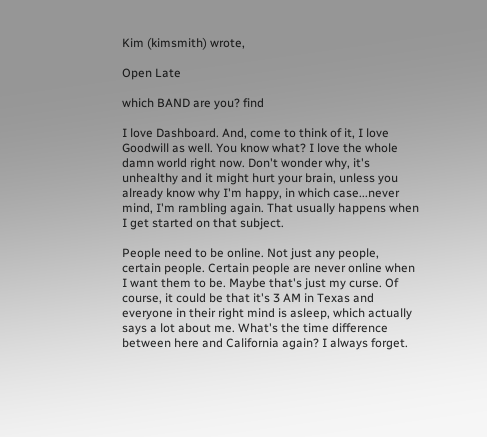Kim (kimsmith) wrote,

Open Late

which BAND are you? find

I love Dashboard. And, come to think of it, I love Goodwill as well. You know what? I love the whole damn world right now. Don't wonder why, it's unhealthy and it might hurt your brain, unless you already know why I'm happy, in which case...never mind, I'm rambling again. That usually happens when I get started on that subject.

People need to be online. Not just any people, certain people. Certain people are never online when I want them to be. Maybe that's just my curse. Of course, it could be that it's 3 AM in Texas and everyone in their right mind is asleep, which actually says a lot about me. What's the time difference between here and California again? I always forget.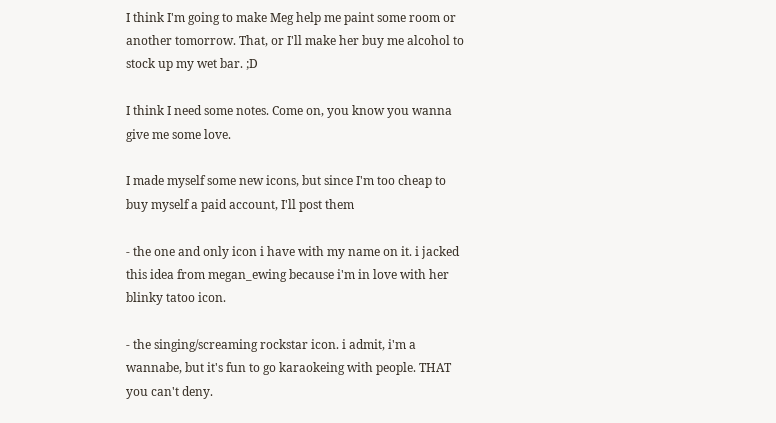I think I'm going to make Meg help me paint some room or another tomorrow. That, or I'll make her buy me alcohol to stock up my wet bar. ;D

I think I need some notes. Come on, you know you wanna give me some love.

I made myself some new icons, but since I'm too cheap to buy myself a paid account, I'll post them

- the one and only icon i have with my name on it. i jacked this idea from megan_ewing because i'm in love with her blinky tatoo icon.

- the singing/screaming rockstar icon. i admit, i'm a wannabe, but it's fun to go karaokeing with people. THAT you can't deny.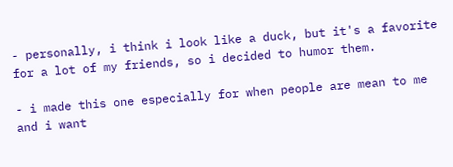- personally, i think i look like a duck, but it's a favorite for a lot of my friends, so i decided to humor them.

- i made this one especially for when people are mean to me and i want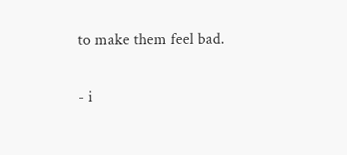to make them feel bad.

- i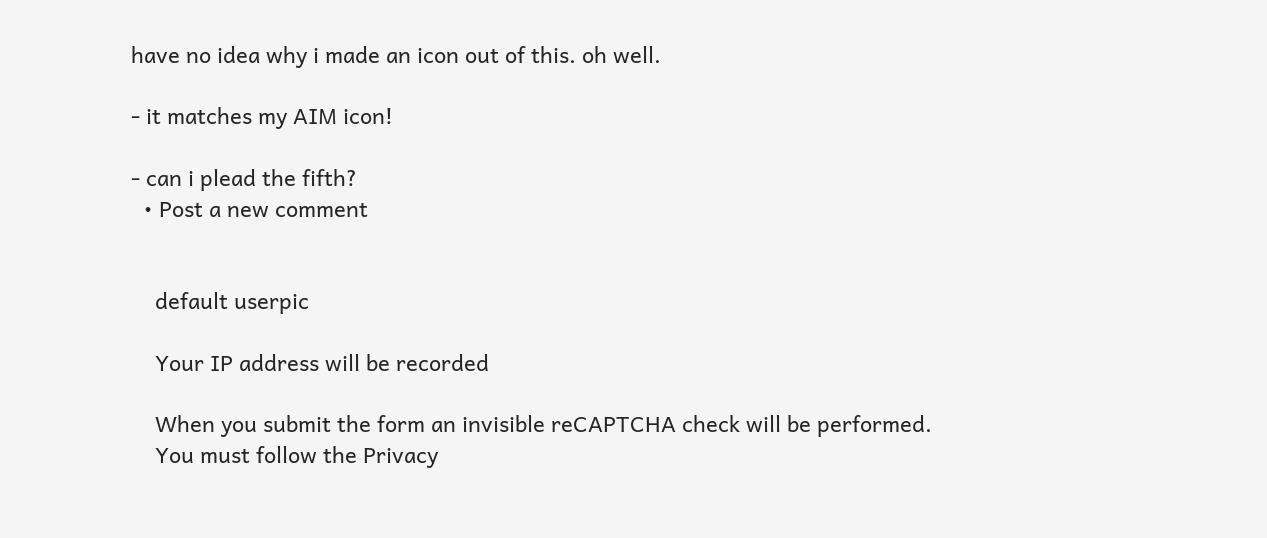have no idea why i made an icon out of this. oh well.

- it matches my AIM icon!

- can i plead the fifth?
  • Post a new comment


    default userpic

    Your IP address will be recorded

    When you submit the form an invisible reCAPTCHA check will be performed.
    You must follow the Privacy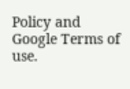Policy and Google Terms of use.